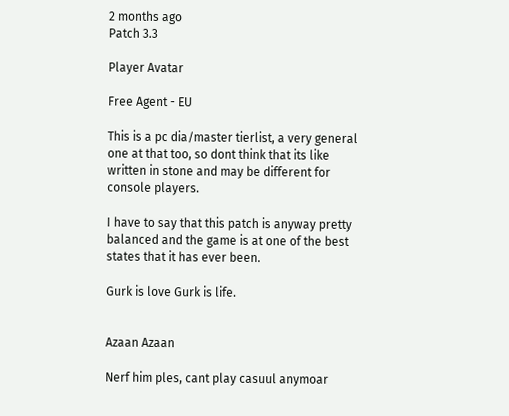2 months ago
Patch 3.3

Player Avatar

Free Agent - EU

This is a pc dia/master tierlist, a very general one at that too, so dont think that its like written in stone and may be different for console players.

I have to say that this patch is anyway pretty balanced and the game is at one of the best states that it has ever been.

Gurk is love Gurk is life.


Azaan Azaan

Nerf him ples, cant play casuul anymoar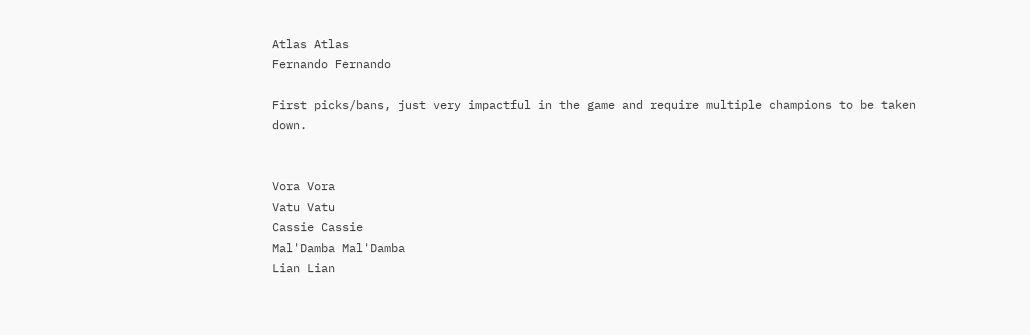Atlas Atlas
Fernando Fernando

First picks/bans, just very impactful in the game and require multiple champions to be taken down.


Vora Vora
Vatu Vatu
Cassie Cassie
Mal'Damba Mal'Damba
Lian Lian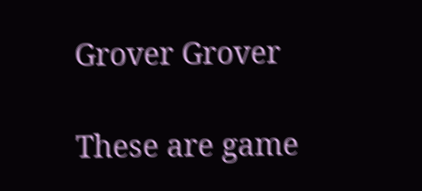Grover Grover

These are game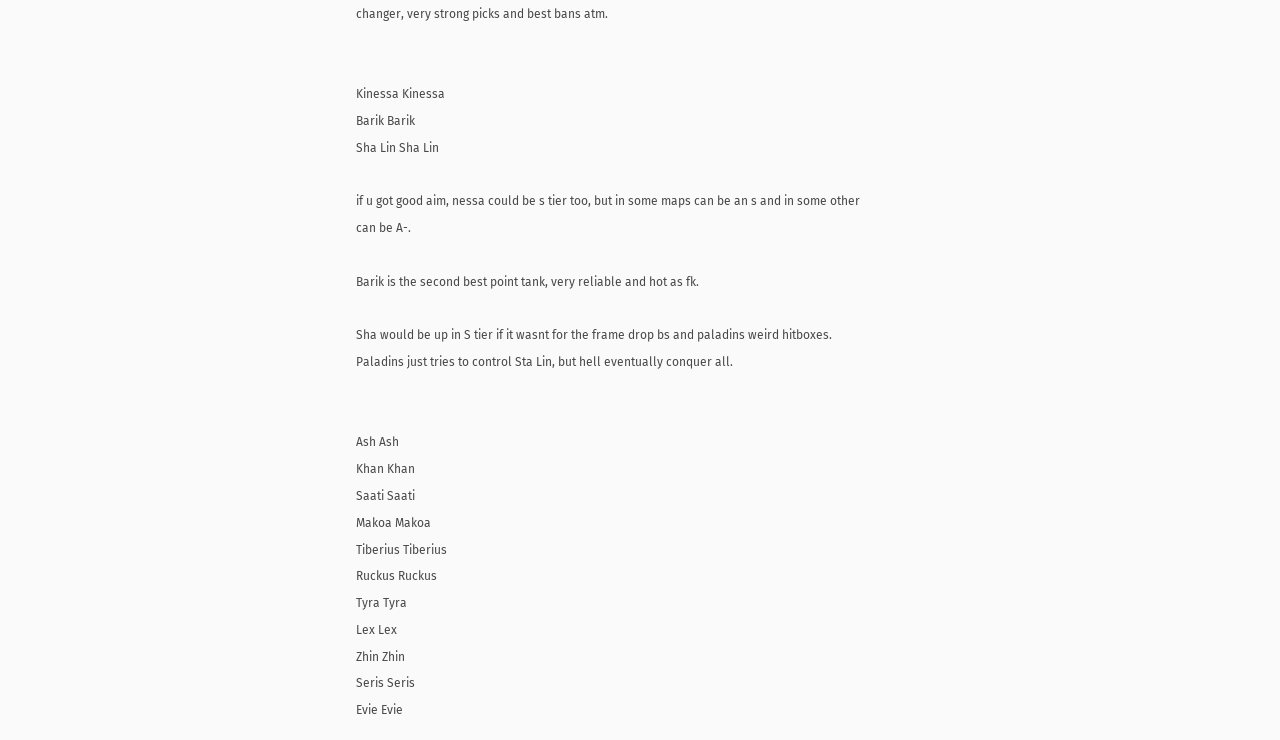changer, very strong picks and best bans atm.


Kinessa Kinessa
Barik Barik
Sha Lin Sha Lin

if u got good aim, nessa could be s tier too, but in some maps can be an s and in some other can be A-.

Barik is the second best point tank, very reliable and hot as fk.

Sha would be up in S tier if it wasnt for the frame drop bs and paladins weird hitboxes. Paladins just tries to control Sta Lin, but hell eventually conquer all.


Ash Ash
Khan Khan
Saati Saati
Makoa Makoa
Tiberius Tiberius
Ruckus Ruckus
Tyra Tyra
Lex Lex
Zhin Zhin
Seris Seris
Evie Evie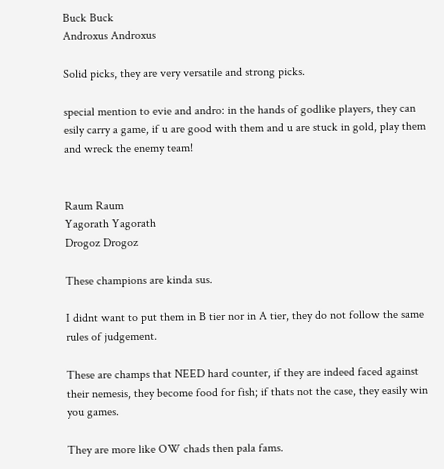Buck Buck
Androxus Androxus

Solid picks, they are very versatile and strong picks.

special mention to evie and andro: in the hands of godlike players, they can esily carry a game, if u are good with them and u are stuck in gold, play them and wreck the enemy team!


Raum Raum
Yagorath Yagorath
Drogoz Drogoz

These champions are kinda sus.

I didnt want to put them in B tier nor in A tier, they do not follow the same rules of judgement.

These are champs that NEED hard counter, if they are indeed faced against their nemesis, they become food for fish; if thats not the case, they easily win you games.

They are more like OW chads then pala fams.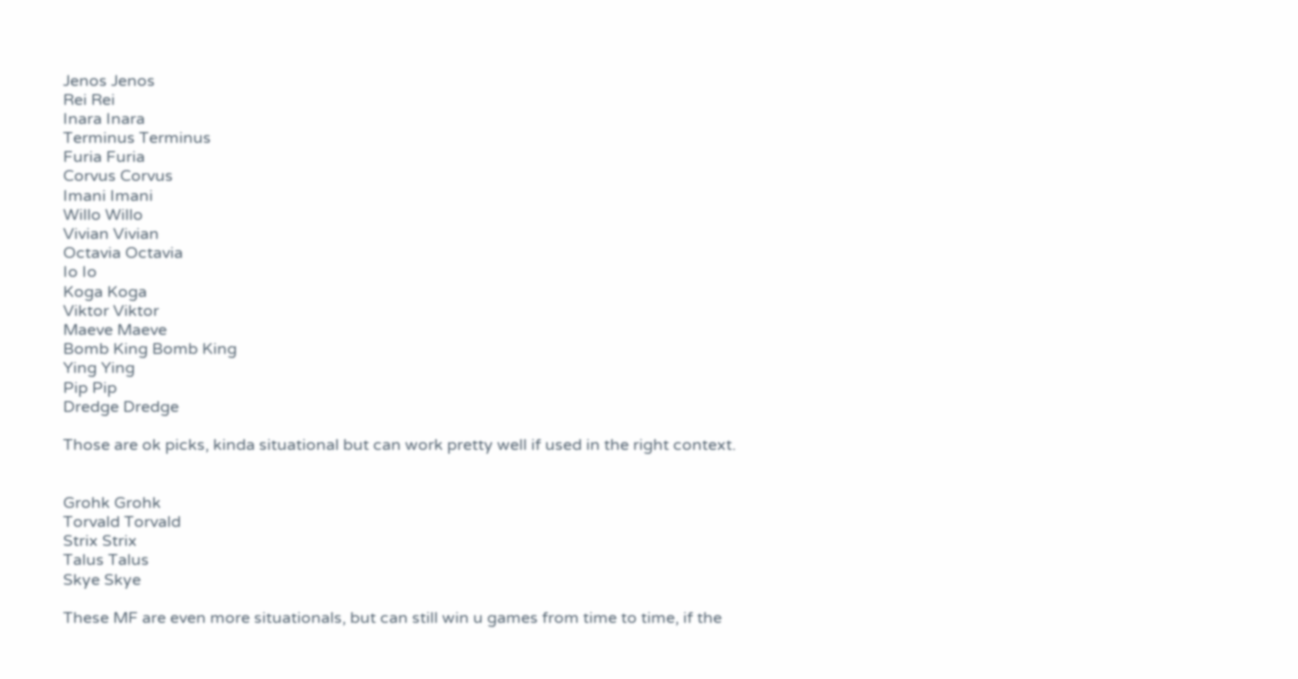Jenos Jenos
Rei Rei
Inara Inara
Terminus Terminus
Furia Furia
Corvus Corvus
Imani Imani
Willo Willo
Vivian Vivian
Octavia Octavia
Io Io
Koga Koga
Viktor Viktor
Maeve Maeve
Bomb King Bomb King
Ying Ying
Pip Pip
Dredge Dredge

Those are ok picks, kinda situational but can work pretty well if used in the right context.


Grohk Grohk
Torvald Torvald
Strix Strix
Talus Talus
Skye Skye

These MF are even more situationals, but can still win u games from time to time, if the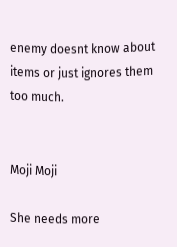enemy doesnt know about items or just ignores them too much.


Moji Moji

She needs more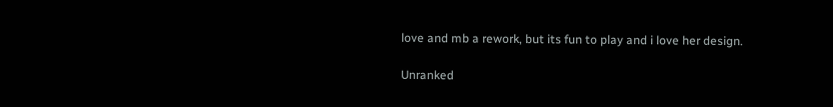love and mb a rework, but its fun to play and i love her design.

Unranked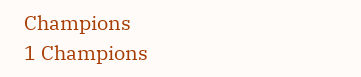Champions
1 Champions